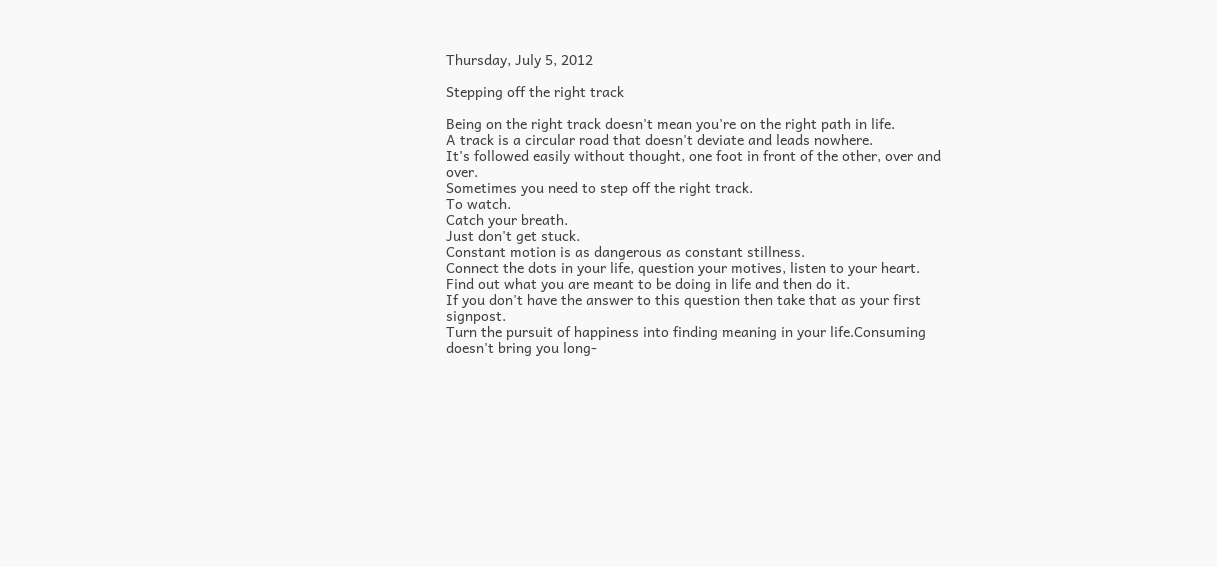Thursday, July 5, 2012

Stepping off the right track

Being on the right track doesn't mean you're on the right path in life.
A track is a circular road that doesn't deviate and leads nowhere.
It's followed easily without thought, one foot in front of the other, over and over.
Sometimes you need to step off the right track.
To watch.
Catch your breath.
Just don't get stuck.
Constant motion is as dangerous as constant stillness.
Connect the dots in your life, question your motives, listen to your heart.
Find out what you are meant to be doing in life and then do it.
If you don't have the answer to this question then take that as your first signpost.
Turn the pursuit of happiness into finding meaning in your life.Consuming doesn't bring you long-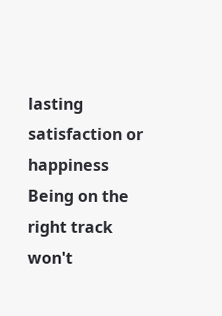lasting satisfaction or happiness
Being on the right track won't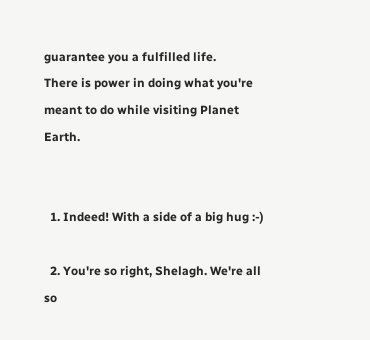guarantee you a fulfilled life.
There is power in doing what you're meant to do while visiting Planet Earth.


  1. Indeed! With a side of a big hug :-)

  2. You're so right, Shelagh. We're all so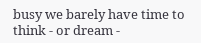busy we barely have time to think - or dream -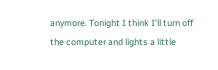anymore. Tonight I think I'll turn off the computer and lights a little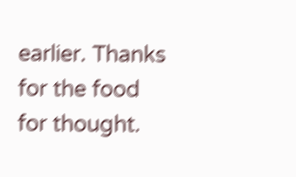earlier. Thanks for the food for thought.